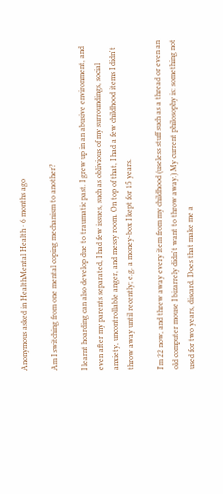Anonymous asked in HealthMental Health · 6 months ago

Am I switching from one mental coping mechanism to another?

I learnt hoarding can also develop due to traumatic past. I grew up in an abusive environment, and even after my parents separated, I had few issues, such as oblivious of my surroundings, social anxiety, uncontrollable anger, and messy room. On top of that, I had a few childhood items I didn't throw away until recently; e.g. a money-box I kept for 15 years.

I'm 22 now, and threw away every item from my childhood (useless stuff such as a thread or even an old computer mouse I bizarrely didn't want to throw away.) My current philosophy is: something not used for two years, discard. Does that make me a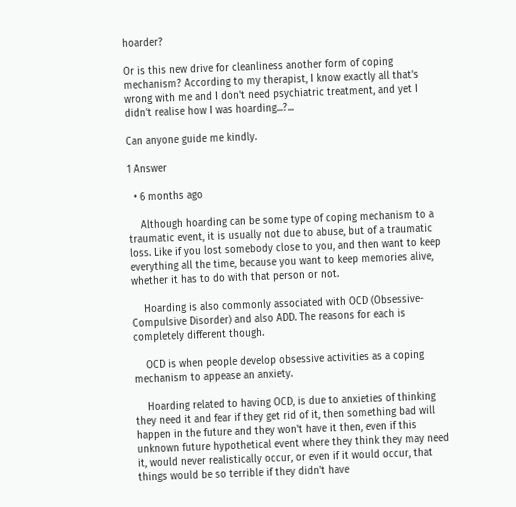hoarder?

Or is this new drive for cleanliness another form of coping mechanism? According to my therapist, I know exactly all that's wrong with me and I don't need psychiatric treatment, and yet I didn't realise how I was hoarding...?...

Can anyone guide me kindly.

1 Answer

  • 6 months ago

    Although hoarding can be some type of coping mechanism to a traumatic event, it is usually not due to abuse, but of a traumatic loss. Like if you lost somebody close to you, and then want to keep everything all the time, because you want to keep memories alive, whether it has to do with that person or not.

    Hoarding is also commonly associated with OCD (Obsessive-Compulsive Disorder) and also ADD. The reasons for each is completely different though.

    OCD is when people develop obsessive activities as a coping mechanism to appease an anxiety.

    Hoarding related to having OCD, is due to anxieties of thinking they need it and fear if they get rid of it, then something bad will happen in the future and they won't have it then, even if this unknown future hypothetical event where they think they may need it, would never realistically occur, or even if it would occur, that things would be so terrible if they didn't have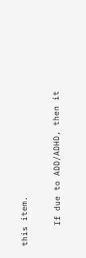this item.

    If due to ADD/ADHD, then it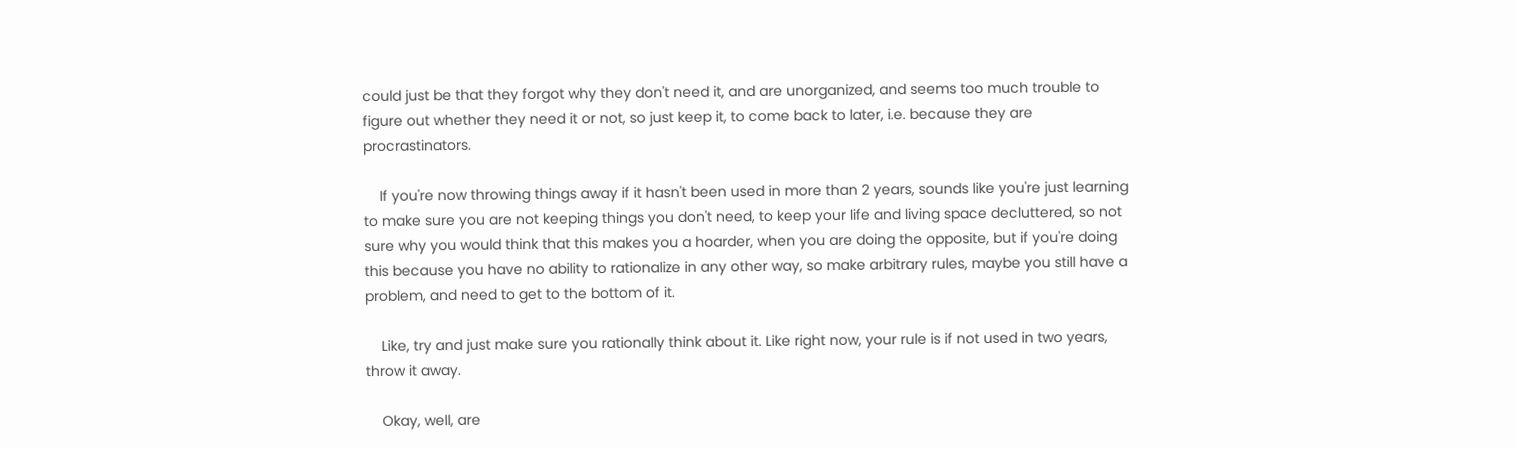could just be that they forgot why they don't need it, and are unorganized, and seems too much trouble to figure out whether they need it or not, so just keep it, to come back to later, i.e. because they are procrastinators.

    If you're now throwing things away if it hasn't been used in more than 2 years, sounds like you're just learning to make sure you are not keeping things you don't need, to keep your life and living space decluttered, so not sure why you would think that this makes you a hoarder, when you are doing the opposite, but if you're doing this because you have no ability to rationalize in any other way, so make arbitrary rules, maybe you still have a problem, and need to get to the bottom of it.

    Like, try and just make sure you rationally think about it. Like right now, your rule is if not used in two years, throw it away.

    Okay, well, are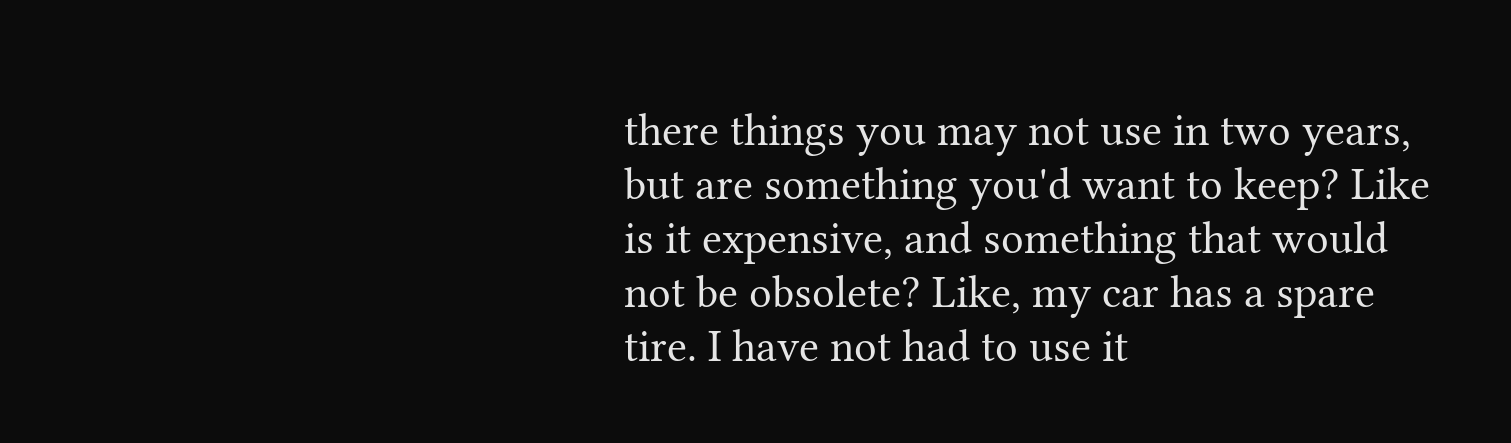there things you may not use in two years, but are something you'd want to keep? Like is it expensive, and something that would not be obsolete? Like, my car has a spare tire. I have not had to use it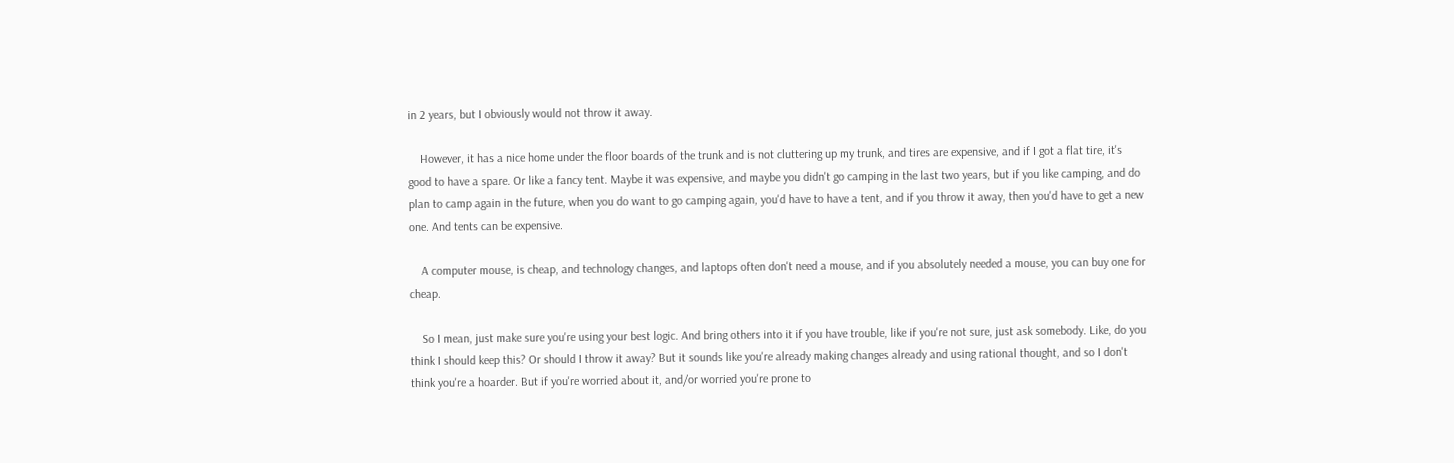in 2 years, but I obviously would not throw it away.

    However, it has a nice home under the floor boards of the trunk and is not cluttering up my trunk, and tires are expensive, and if I got a flat tire, it's good to have a spare. Or like a fancy tent. Maybe it was expensive, and maybe you didn't go camping in the last two years, but if you like camping, and do plan to camp again in the future, when you do want to go camping again, you'd have to have a tent, and if you throw it away, then you'd have to get a new one. And tents can be expensive.

    A computer mouse, is cheap, and technology changes, and laptops often don't need a mouse, and if you absolutely needed a mouse, you can buy one for cheap.

    So I mean, just make sure you're using your best logic. And bring others into it if you have trouble, like if you're not sure, just ask somebody. Like, do you think I should keep this? Or should I throw it away? But it sounds like you're already making changes already and using rational thought, and so I don't think you're a hoarder. But if you're worried about it, and/or worried you're prone to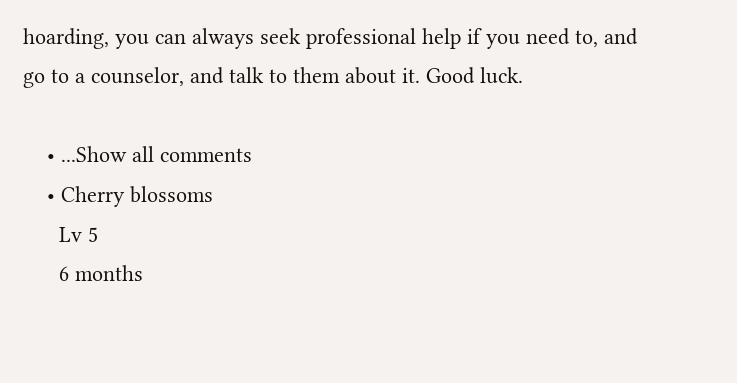hoarding, you can always seek professional help if you need to, and go to a counselor, and talk to them about it. Good luck.

    • ...Show all comments
    • Cherry blossoms
      Lv 5
      6 months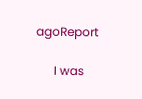agoReport

      I was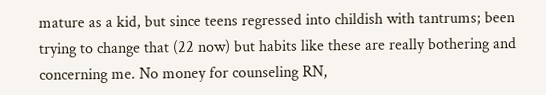mature as a kid, but since teens regressed into childish with tantrums; been trying to change that (22 now) but habits like these are really bothering and concerning me. No money for counseling RN,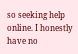so seeking help online. I honestly have no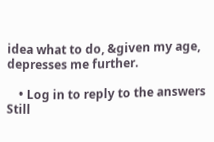idea what to do, &given my age, depresses me further.

    • Log in to reply to the answers
Still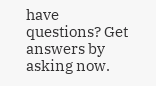have questions? Get answers by asking now.